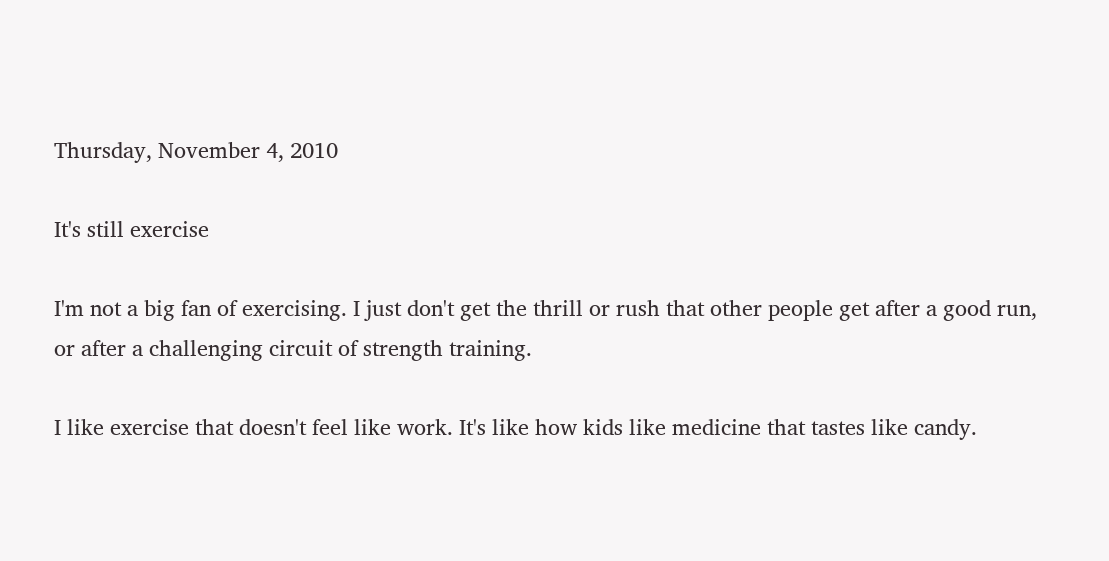Thursday, November 4, 2010

It's still exercise

I'm not a big fan of exercising. I just don't get the thrill or rush that other people get after a good run, or after a challenging circuit of strength training.

I like exercise that doesn't feel like work. It's like how kids like medicine that tastes like candy.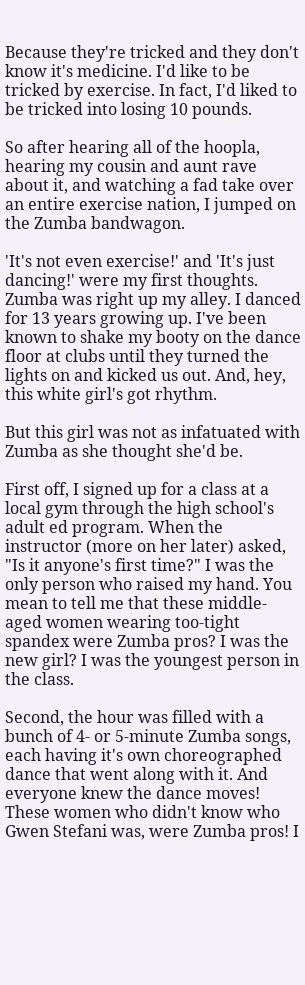Because they're tricked and they don't know it's medicine. I'd like to be tricked by exercise. In fact, I'd liked to be tricked into losing 10 pounds.

So after hearing all of the hoopla, hearing my cousin and aunt rave about it, and watching a fad take over an entire exercise nation, I jumped on the Zumba bandwagon.

'It's not even exercise!' and 'It's just dancing!' were my first thoughts. Zumba was right up my alley. I danced for 13 years growing up. I've been known to shake my booty on the dance floor at clubs until they turned the lights on and kicked us out. And, hey, this white girl's got rhythm.

But this girl was not as infatuated with Zumba as she thought she'd be.

First off, I signed up for a class at a local gym through the high school's adult ed program. When the instructor (more on her later) asked, "Is it anyone's first time?" I was the only person who raised my hand. You mean to tell me that these middle-aged women wearing too-tight spandex were Zumba pros? I was the new girl? I was the youngest person in the class.

Second, the hour was filled with a bunch of 4- or 5-minute Zumba songs, each having it's own choreographed dance that went along with it. And everyone knew the dance moves! These women who didn't know who Gwen Stefani was, were Zumba pros! I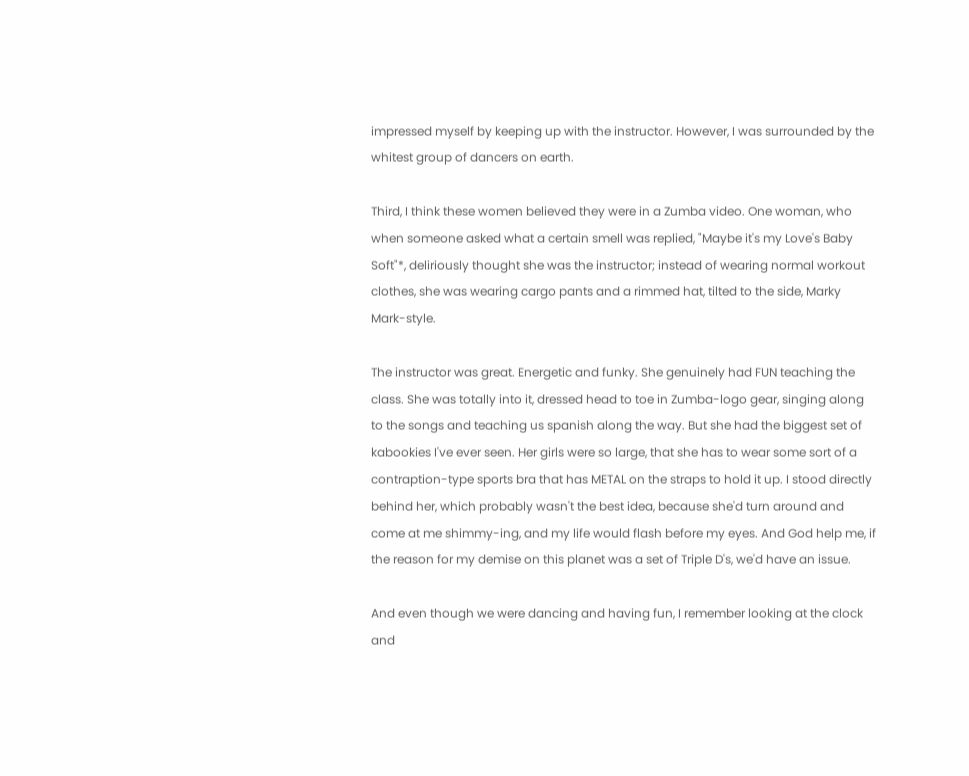impressed myself by keeping up with the instructor. However, I was surrounded by the whitest group of dancers on earth.

Third, I think these women believed they were in a Zumba video. One woman, who when someone asked what a certain smell was replied, "Maybe it's my Love's Baby Soft"*, deliriously thought she was the instructor; instead of wearing normal workout clothes, she was wearing cargo pants and a rimmed hat, tilted to the side, Marky Mark-style.

The instructor was great. Energetic and funky. She genuinely had FUN teaching the class. She was totally into it, dressed head to toe in Zumba-logo gear, singing along to the songs and teaching us spanish along the way. But she had the biggest set of kabookies I've ever seen. Her girls were so large, that she has to wear some sort of a contraption-type sports bra that has METAL on the straps to hold it up. I stood directly behind her, which probably wasn't the best idea, because she'd turn around and come at me shimmy-ing, and my life would flash before my eyes. And God help me, if the reason for my demise on this planet was a set of Triple D's, we'd have an issue.

And even though we were dancing and having fun, I remember looking at the clock and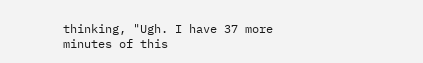thinking, "Ugh. I have 37 more minutes of this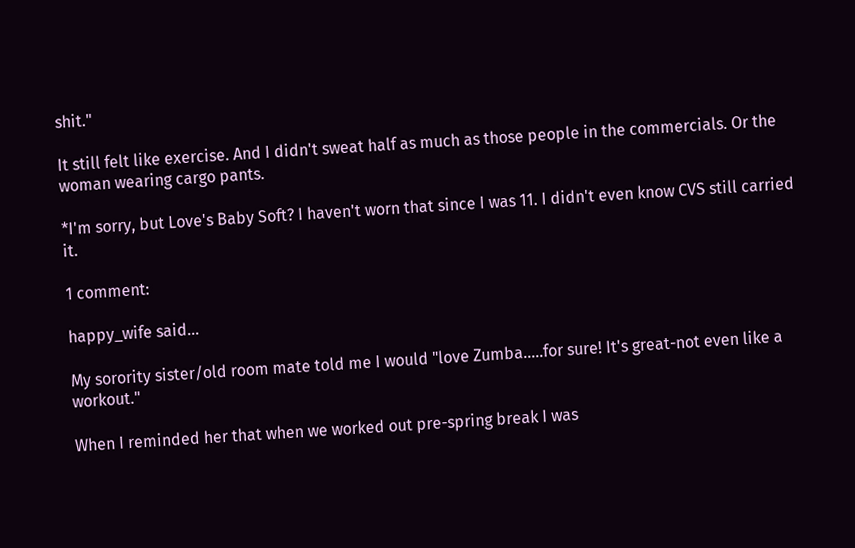shit."

It still felt like exercise. And I didn't sweat half as much as those people in the commercials. Or the woman wearing cargo pants.

*I'm sorry, but Love's Baby Soft? I haven't worn that since I was 11. I didn't even know CVS still carried it.

1 comment:

happy_wife said...

My sorority sister/old room mate told me I would "love Zumba.....for sure! It's great-not even like a workout."

When I reminded her that when we worked out pre-spring break I was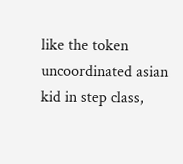like the token uncoordinated asian kid in step class,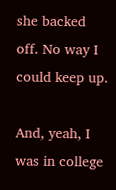she backed off. No way I could keep up.

And, yeah, I was in college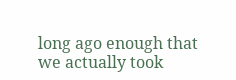long ago enough that we actually took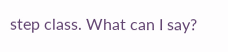step class. What can I say?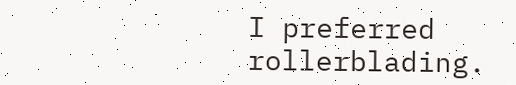I preferred rollerblading.